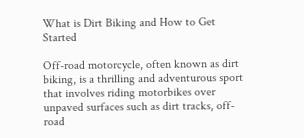What is Dirt Biking and How to Get Started

Off-road motorcycle, often known as dirt biking, is a thrilling and adventurous sport that involves riding motorbikes over unpaved surfaces such as dirt tracks, off-road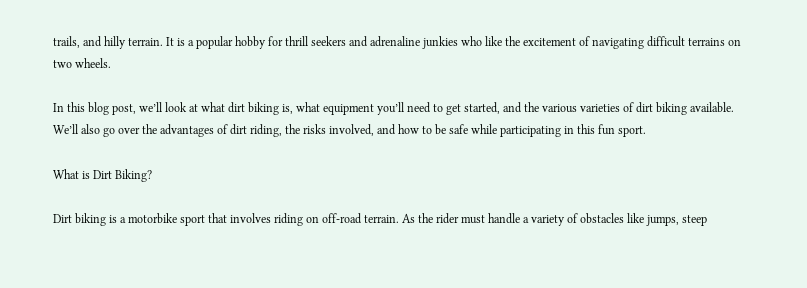trails, and hilly terrain. It is a popular hobby for thrill seekers and adrenaline junkies who like the excitement of navigating difficult terrains on two wheels.

In this blog post, we’ll look at what dirt biking is, what equipment you’ll need to get started, and the various varieties of dirt biking available. We’ll also go over the advantages of dirt riding, the risks involved, and how to be safe while participating in this fun sport.

What is Dirt Biking?

Dirt biking is a motorbike sport that involves riding on off-road terrain. As the rider must handle a variety of obstacles like jumps, steep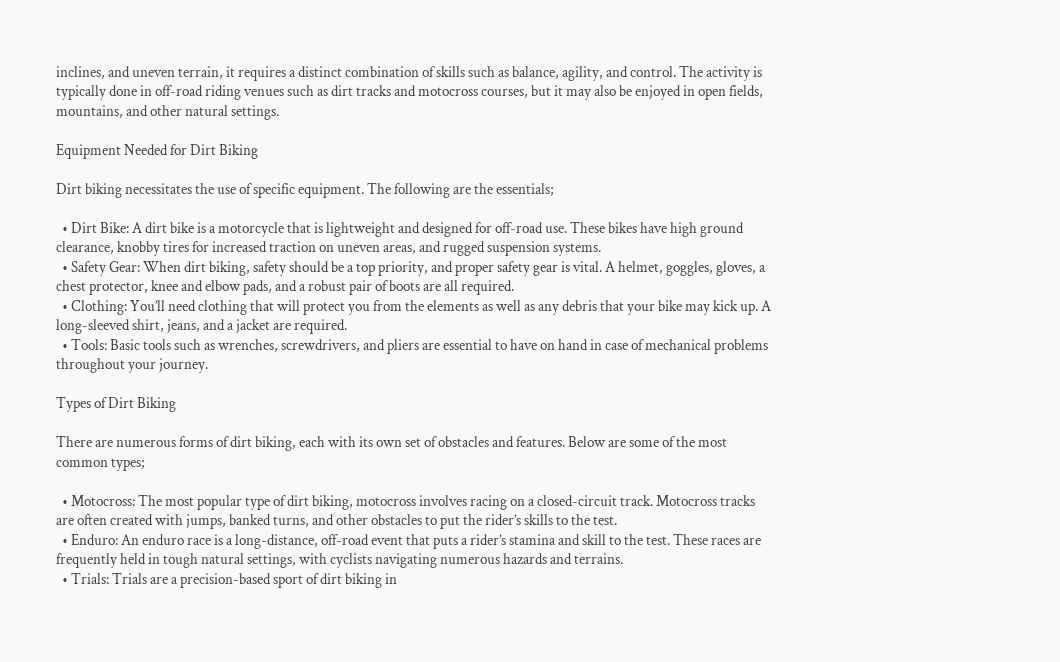inclines, and uneven terrain, it requires a distinct combination of skills such as balance, agility, and control. The activity is typically done in off-road riding venues such as dirt tracks and motocross courses, but it may also be enjoyed in open fields, mountains, and other natural settings.

Equipment Needed for Dirt Biking

Dirt biking necessitates the use of specific equipment. The following are the essentials;

  • Dirt Bike: A dirt bike is a motorcycle that is lightweight and designed for off-road use. These bikes have high ground clearance, knobby tires for increased traction on uneven areas, and rugged suspension systems.
  • Safety Gear: When dirt biking, safety should be a top priority, and proper safety gear is vital. A helmet, goggles, gloves, a chest protector, knee and elbow pads, and a robust pair of boots are all required.
  • Clothing: You’ll need clothing that will protect you from the elements as well as any debris that your bike may kick up. A long-sleeved shirt, jeans, and a jacket are required.
  • Tools: Basic tools such as wrenches, screwdrivers, and pliers are essential to have on hand in case of mechanical problems throughout your journey.

Types of Dirt Biking

There are numerous forms of dirt biking, each with its own set of obstacles and features. Below are some of the most common types;

  • Motocross: The most popular type of dirt biking, motocross involves racing on a closed-circuit track. Motocross tracks are often created with jumps, banked turns, and other obstacles to put the rider’s skills to the test.
  • Enduro: An enduro race is a long-distance, off-road event that puts a rider’s stamina and skill to the test. These races are frequently held in tough natural settings, with cyclists navigating numerous hazards and terrains.
  • Trials: Trials are a precision-based sport of dirt biking in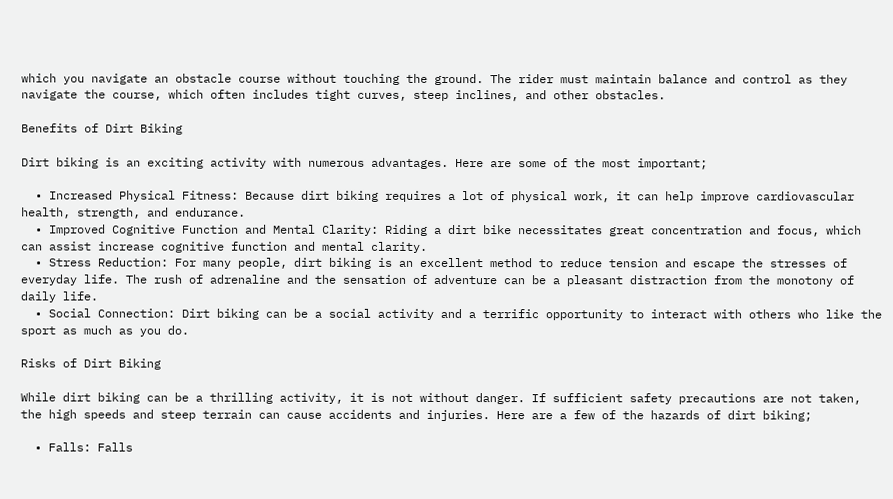which you navigate an obstacle course without touching the ground. The rider must maintain balance and control as they navigate the course, which often includes tight curves, steep inclines, and other obstacles.

Benefits of Dirt Biking

Dirt biking is an exciting activity with numerous advantages. Here are some of the most important;

  • Increased Physical Fitness: Because dirt biking requires a lot of physical work, it can help improve cardiovascular health, strength, and endurance.
  • Improved Cognitive Function and Mental Clarity: Riding a dirt bike necessitates great concentration and focus, which can assist increase cognitive function and mental clarity.
  • Stress Reduction: For many people, dirt biking is an excellent method to reduce tension and escape the stresses of everyday life. The rush of adrenaline and the sensation of adventure can be a pleasant distraction from the monotony of daily life.
  • Social Connection: Dirt biking can be a social activity and a terrific opportunity to interact with others who like the sport as much as you do.

Risks of Dirt Biking

While dirt biking can be a thrilling activity, it is not without danger. If sufficient safety precautions are not taken, the high speeds and steep terrain can cause accidents and injuries. Here are a few of the hazards of dirt biking;

  • Falls: Falls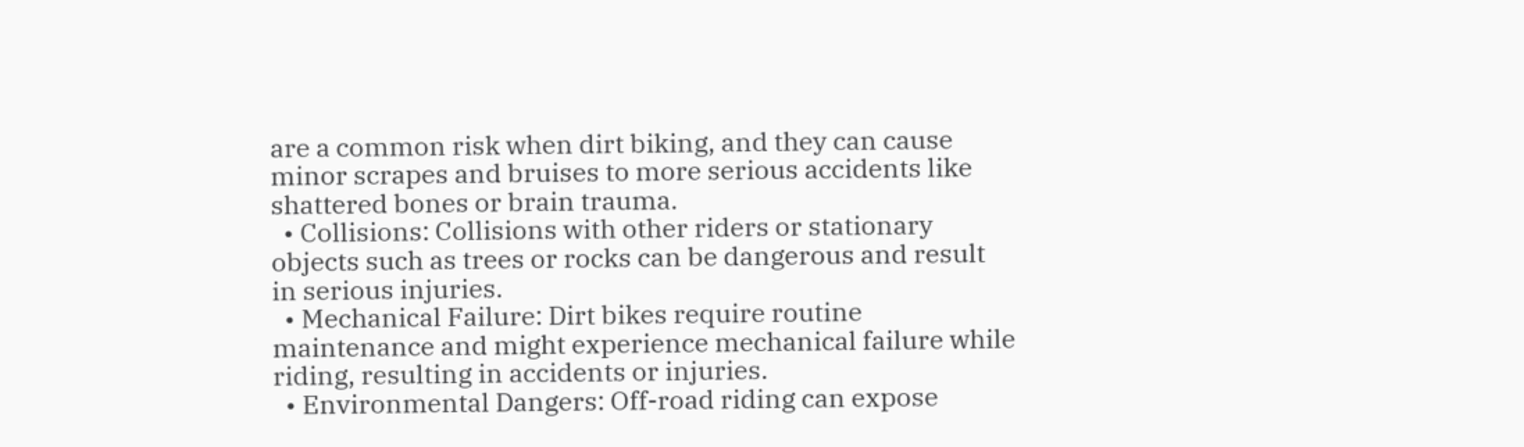are a common risk when dirt biking, and they can cause minor scrapes and bruises to more serious accidents like shattered bones or brain trauma.
  • Collisions: Collisions with other riders or stationary objects such as trees or rocks can be dangerous and result in serious injuries.
  • Mechanical Failure: Dirt bikes require routine maintenance and might experience mechanical failure while riding, resulting in accidents or injuries.
  • Environmental Dangers: Off-road riding can expose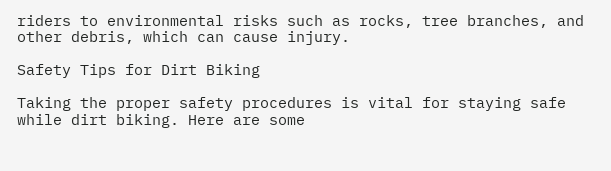riders to environmental risks such as rocks, tree branches, and other debris, which can cause injury.

Safety Tips for Dirt Biking

Taking the proper safety procedures is vital for staying safe while dirt biking. Here are some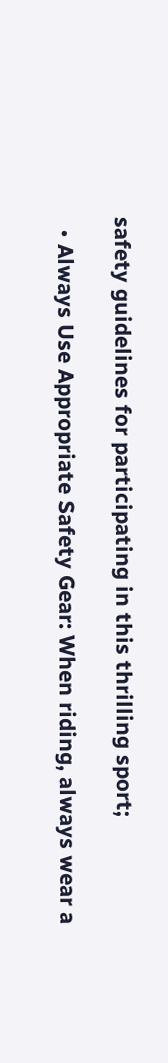safety guidelines for participating in this thrilling sport;

  • Always Use Appropriate Safety Gear: When riding, always wear a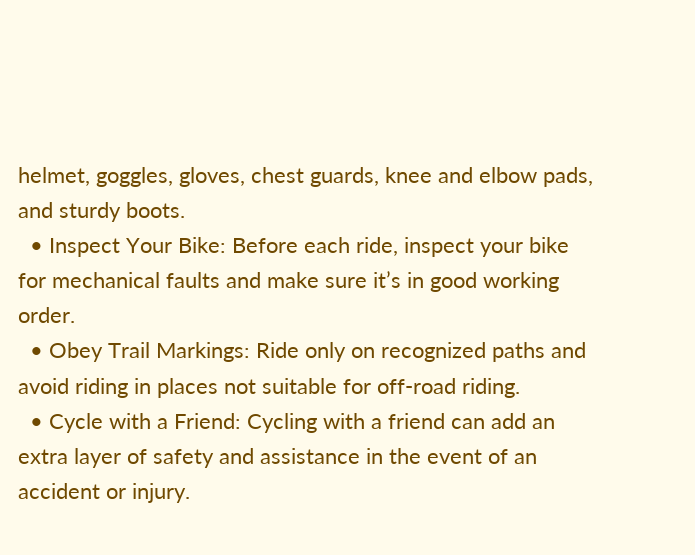helmet, goggles, gloves, chest guards, knee and elbow pads, and sturdy boots.
  • Inspect Your Bike: Before each ride, inspect your bike for mechanical faults and make sure it’s in good working order.
  • Obey Trail Markings: Ride only on recognized paths and avoid riding in places not suitable for off-road riding.
  • Cycle with a Friend: Cycling with a friend can add an extra layer of safety and assistance in the event of an accident or injury.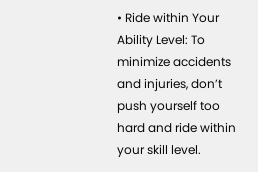• Ride within Your Ability Level: To minimize accidents and injuries, don’t push yourself too hard and ride within your skill level.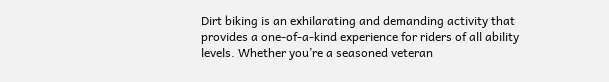Dirt biking is an exhilarating and demanding activity that provides a one-of-a-kind experience for riders of all ability levels. Whether you’re a seasoned veteran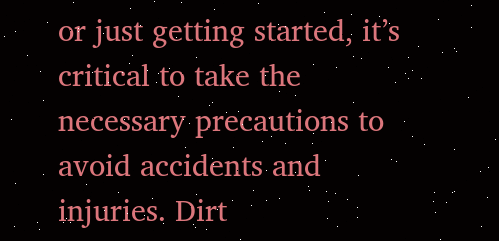or just getting started, it’s critical to take the necessary precautions to avoid accidents and injuries. Dirt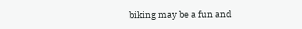biking may be a fun and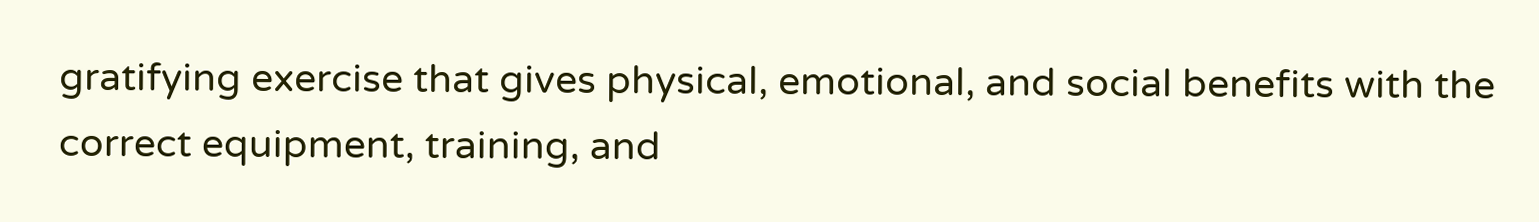gratifying exercise that gives physical, emotional, and social benefits with the correct equipment, training, and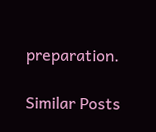preparation.

Similar Posts